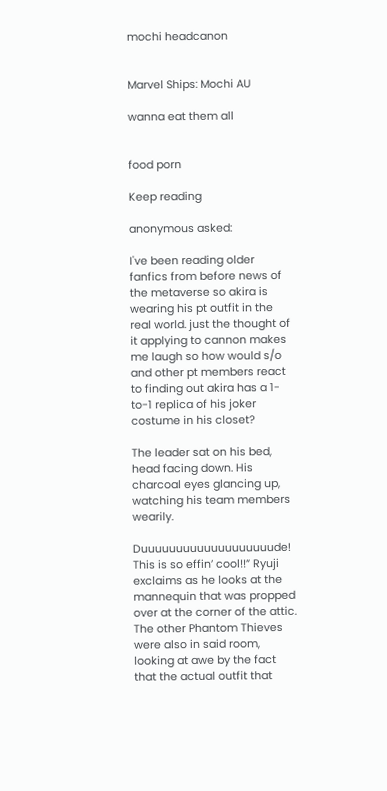mochi headcanon


Marvel Ships: Mochi AU

wanna eat them all


food porn

Keep reading

anonymous asked:

I've been reading older fanfics from before news of the metaverse so akira is wearing his pt outfit in the real world. just the thought of it applying to cannon makes me laugh so how would s/o and other pt members react to finding out akira has a 1-to-1 replica of his joker costume in his closet?

The leader sat on his bed, head facing down. His charcoal eyes glancing up, watching his team members wearily.

Duuuuuuuuuuuuuuuuuuude! This is so effin’ cool!!” Ryuji exclaims as he looks at the mannequin that was propped over at the corner of the attic. The other Phantom Thieves were also in said room, looking at awe by the fact that the actual outfit that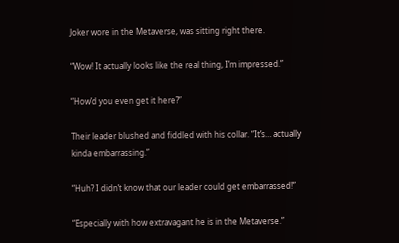Joker wore in the Metaverse, was sitting right there.

“Wow! It actually looks like the real thing, I’m impressed.”

“How’d you even get it here?”

Their leader blushed and fiddled with his collar. “It’s… actually kinda embarrassing.”

“Huh? I didn’t know that our leader could get embarrassed!”

“Especially with how extravagant he is in the Metaverse.”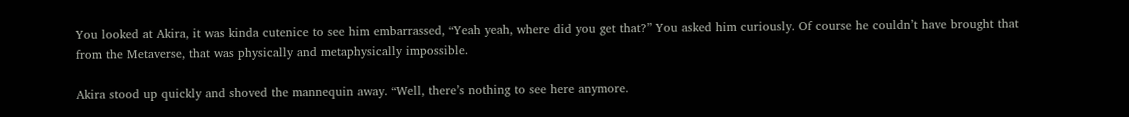You looked at Akira, it was kinda cutenice to see him embarrassed, “Yeah yeah, where did you get that?” You asked him curiously. Of course he couldn’t have brought that from the Metaverse, that was physically and metaphysically impossible.

Akira stood up quickly and shoved the mannequin away. “Well, there’s nothing to see here anymore.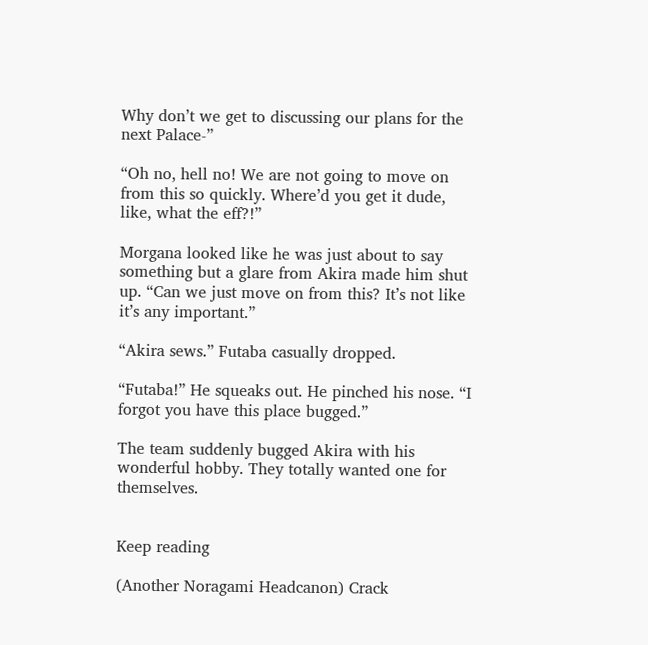Why don’t we get to discussing our plans for the next Palace-”

“Oh no, hell no! We are not going to move on from this so quickly. Where’d you get it dude, like, what the eff?!”

Morgana looked like he was just about to say something but a glare from Akira made him shut up. “Can we just move on from this? It’s not like it’s any important.”

“Akira sews.” Futaba casually dropped.

“Futaba!” He squeaks out. He pinched his nose. “I forgot you have this place bugged.”

The team suddenly bugged Akira with his wonderful hobby. They totally wanted one for themselves.


Keep reading

(Another Noragami Headcanon) Crack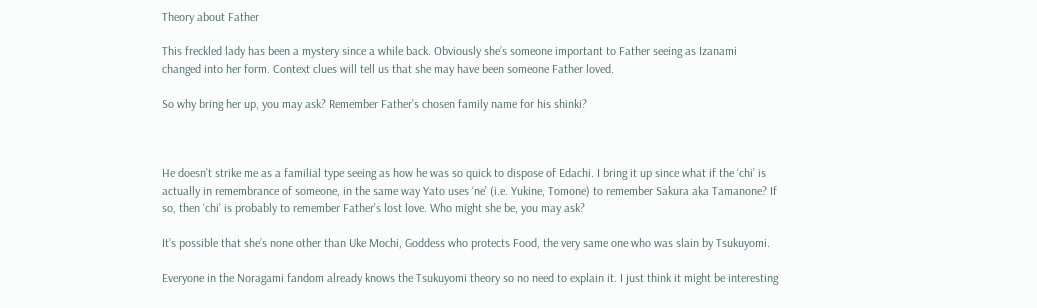Theory about Father

This freckled lady has been a mystery since a while back. Obviously she’s someone important to Father seeing as Izanami changed into her form. Context clues will tell us that she may have been someone Father loved.

So why bring her up, you may ask? Remember Father’s chosen family name for his shinki?



He doesn’t strike me as a familial type seeing as how he was so quick to dispose of Edachi. I bring it up since what if the ‘chi’ is actually in remembrance of someone, in the same way Yato uses ‘ne’ (i.e. Yukine, Tomone) to remember Sakura aka Tamanone? If so, then ‘chi’ is probably to remember Father’s lost love. Who might she be, you may ask?

It’s possible that she’s none other than Uke Mochi, Goddess who protects Food, the very same one who was slain by Tsukuyomi.

Everyone in the Noragami fandom already knows the Tsukuyomi theory so no need to explain it. I just think it might be interesting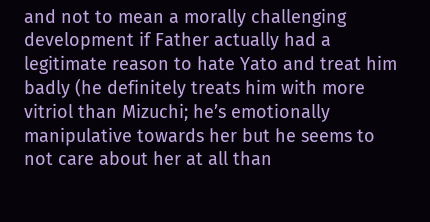and not to mean a morally challenging development if Father actually had a legitimate reason to hate Yato and treat him badly (he definitely treats him with more vitriol than Mizuchi; he’s emotionally manipulative towards her but he seems to not care about her at all than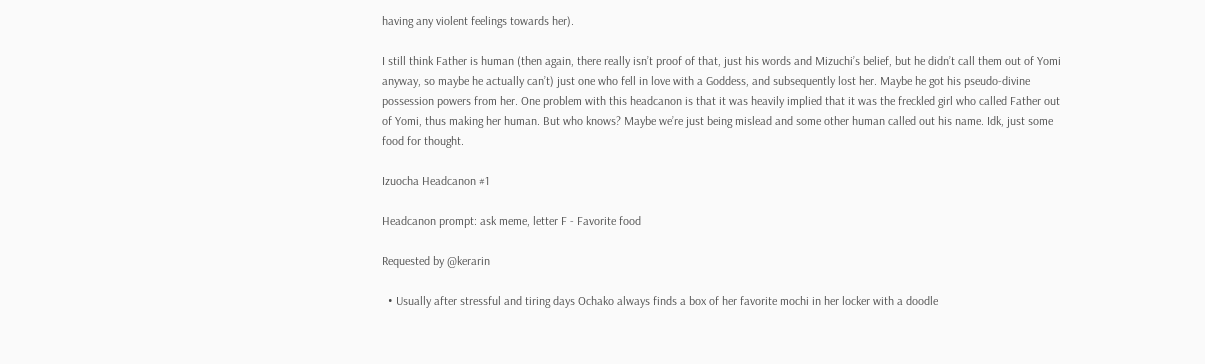having any violent feelings towards her).

I still think Father is human (then again, there really isn’t proof of that, just his words and Mizuchi’s belief, but he didn’t call them out of Yomi anyway, so maybe he actually can’t) just one who fell in love with a Goddess, and subsequently lost her. Maybe he got his pseudo-divine possession powers from her. One problem with this headcanon is that it was heavily implied that it was the freckled girl who called Father out of Yomi, thus making her human. But who knows? Maybe we’re just being mislead and some other human called out his name. Idk, just some food for thought.

Izuocha Headcanon #1

Headcanon prompt: ask meme, letter F - Favorite food

Requested by @kerarin

  • Usually after stressful and tiring days Ochako always finds a box of her favorite mochi in her locker with a doodle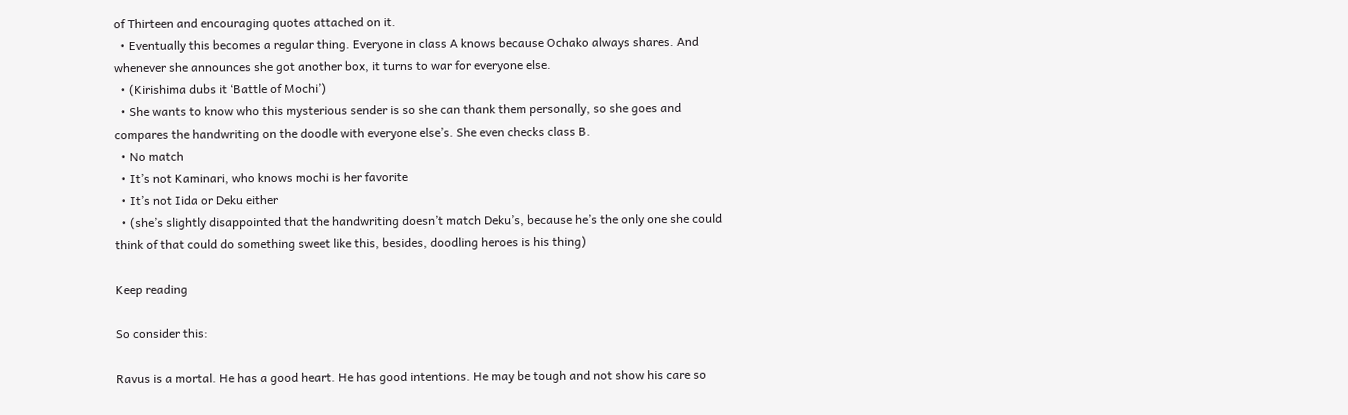of Thirteen and encouraging quotes attached on it.
  • Eventually this becomes a regular thing. Everyone in class A knows because Ochako always shares. And whenever she announces she got another box, it turns to war for everyone else.
  • (Kirishima dubs it ‘Battle of Mochi’)
  • She wants to know who this mysterious sender is so she can thank them personally, so she goes and compares the handwriting on the doodle with everyone else’s. She even checks class B.
  • No match
  • It’s not Kaminari, who knows mochi is her favorite
  • It’s not Iida or Deku either
  • (she’s slightly disappointed that the handwriting doesn’t match Deku’s, because he’s the only one she could think of that could do something sweet like this, besides, doodling heroes is his thing)

Keep reading

So consider this:

Ravus is a mortal. He has a good heart. He has good intentions. He may be tough and not show his care so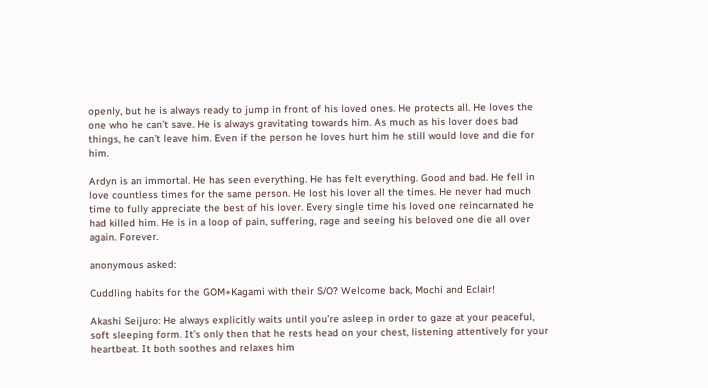openly, but he is always ready to jump in front of his loved ones. He protects all. He loves the one who he can’t save. He is always gravitating towards him. As much as his lover does bad things, he can’t leave him. Even if the person he loves hurt him he still would love and die for him.

Ardyn is an immortal. He has seen everything. He has felt everything. Good and bad. He fell in love countless times for the same person. He lost his lover all the times. He never had much time to fully appreciate the best of his lover. Every single time his loved one reincarnated he had killed him. He is in a loop of pain, suffering, rage and seeing his beloved one die all over again. Forever.

anonymous asked:

Cuddling habits for the GOM+Kagami with their S/O? Welcome back, Mochi and Eclair!

Akashi Seijuro: He always explicitly waits until you’re asleep in order to gaze at your peaceful, soft sleeping form. It’s only then that he rests head on your chest, listening attentively for your heartbeat. It both soothes and relaxes him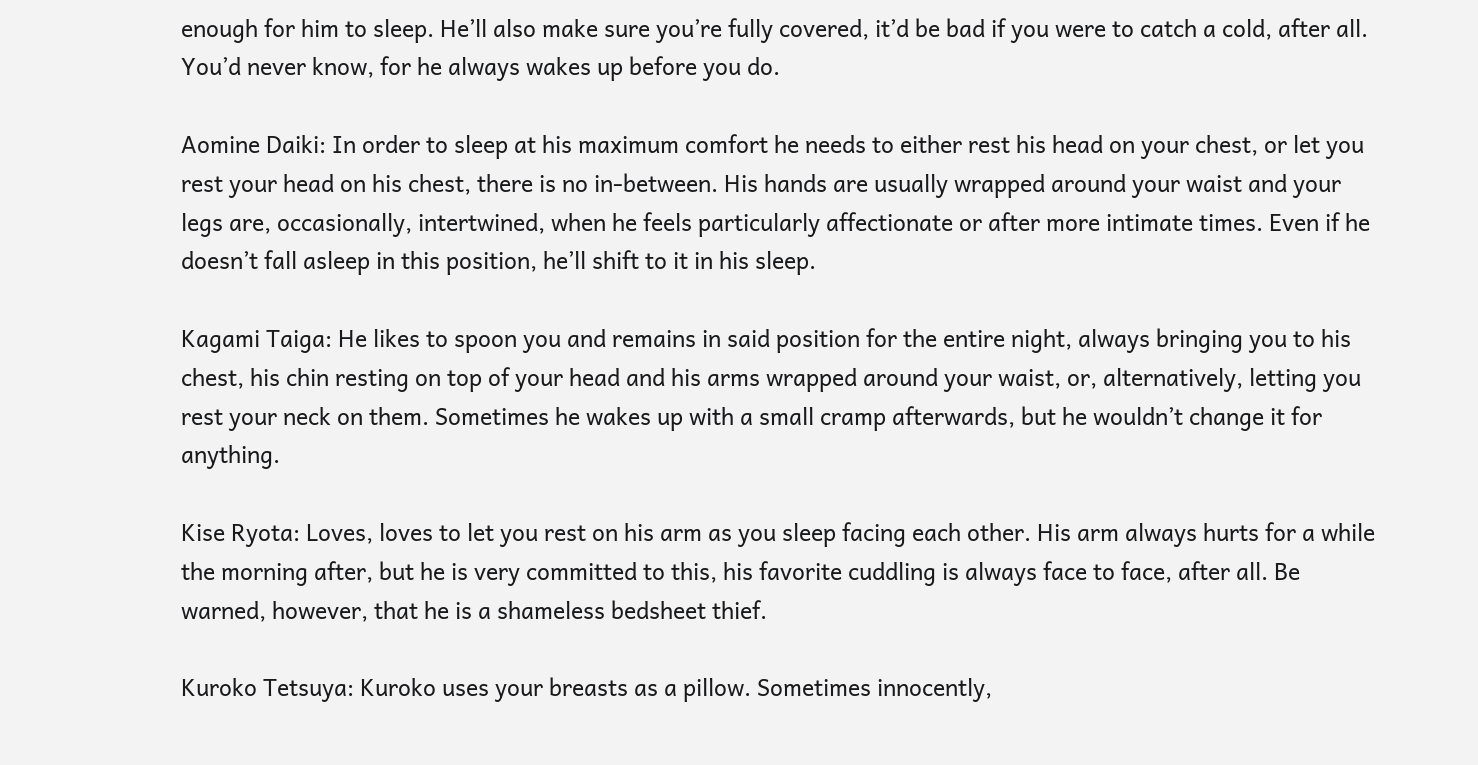enough for him to sleep. He’ll also make sure you’re fully covered, it’d be bad if you were to catch a cold, after all. You’d never know, for he always wakes up before you do.

Aomine Daiki: In order to sleep at his maximum comfort he needs to either rest his head on your chest, or let you rest your head on his chest, there is no in-between. His hands are usually wrapped around your waist and your legs are, occasionally, intertwined, when he feels particularly affectionate or after more intimate times. Even if he doesn’t fall asleep in this position, he’ll shift to it in his sleep.

Kagami Taiga: He likes to spoon you and remains in said position for the entire night, always bringing you to his chest, his chin resting on top of your head and his arms wrapped around your waist, or, alternatively, letting you rest your neck on them. Sometimes he wakes up with a small cramp afterwards, but he wouldn’t change it for anything.

Kise Ryota: Loves, loves to let you rest on his arm as you sleep facing each other. His arm always hurts for a while the morning after, but he is very committed to this, his favorite cuddling is always face to face, after all. Be warned, however, that he is a shameless bedsheet thief.

Kuroko Tetsuya: Kuroko uses your breasts as a pillow. Sometimes innocently,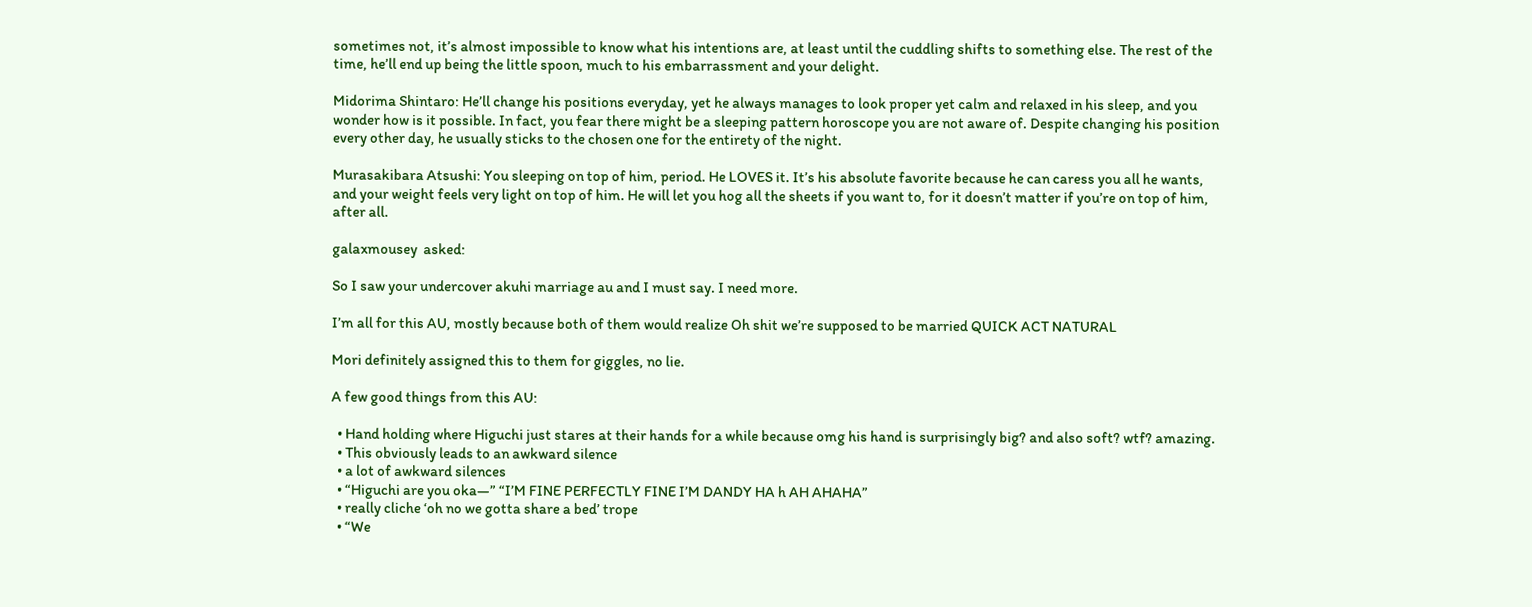sometimes not, it’s almost impossible to know what his intentions are, at least until the cuddling shifts to something else. The rest of the time, he’ll end up being the little spoon, much to his embarrassment and your delight.

Midorima Shintaro: He’ll change his positions everyday, yet he always manages to look proper yet calm and relaxed in his sleep, and you wonder how is it possible. In fact, you fear there might be a sleeping pattern horoscope you are not aware of. Despite changing his position every other day, he usually sticks to the chosen one for the entirety of the night.

Murasakibara Atsushi: You sleeping on top of him, period. He LOVES it. It’s his absolute favorite because he can caress you all he wants, and your weight feels very light on top of him. He will let you hog all the sheets if you want to, for it doesn’t matter if you’re on top of him, after all.

galaxmousey  asked:

So I saw your undercover akuhi marriage au and I must say. I need more.

I’m all for this AU, mostly because both of them would realize Oh shit we’re supposed to be married QUICK ACT NATURAL

Mori definitely assigned this to them for giggles, no lie.

A few good things from this AU:

  • Hand holding where Higuchi just stares at their hands for a while because omg his hand is surprisingly big? and also soft? wtf? amazing.
  • This obviously leads to an awkward silence
  • a lot of awkward silences
  • “Higuchi are you oka—” “I’M FINE PERFECTLY FINE I’M DANDY HA h AH AHAHA”
  • really cliche ‘oh no we gotta share a bed’ trope
  • “We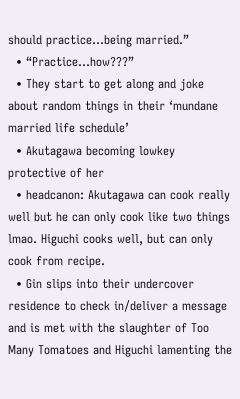should practice…being married.”
  • “Practice…how???”
  • They start to get along and joke about random things in their ‘mundane married life schedule’
  • Akutagawa becoming lowkey protective of her
  • headcanon: Akutagawa can cook really well but he can only cook like two things lmao. Higuchi cooks well, but can only cook from recipe.
  • Gin slips into their undercover residence to check in/deliver a message and is met with the slaughter of Too Many Tomatoes and Higuchi lamenting the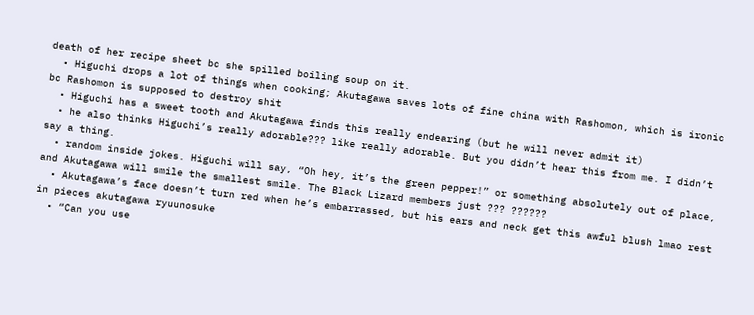death of her recipe sheet bc she spilled boiling soup on it.
  • Higuchi drops a lot of things when cooking; Akutagawa saves lots of fine china with Rashomon, which is ironic bc Rashomon is supposed to destroy shit
  • Higuchi has a sweet tooth and Akutagawa finds this really endearing (but he will never admit it)
  • he also thinks Higuchi’s really adorable??? like really adorable. But you didn’t hear this from me. I didn’t say a thing.
  • random inside jokes. Higuchi will say, “Oh hey, it’s the green pepper!” or something absolutely out of place, and Akutagawa will smile the smallest smile. The Black Lizard members just ??? ??????
  • Akutagawa’s face doesn’t turn red when he’s embarrassed, but his ears and neck get this awful blush lmao rest in pieces akutagawa ryuunosuke
  • “Can you use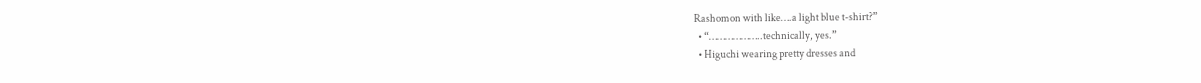Rashomon with like….a light blue t-shirt?”
  • “………………..technically, yes.”
  • Higuchi wearing pretty dresses and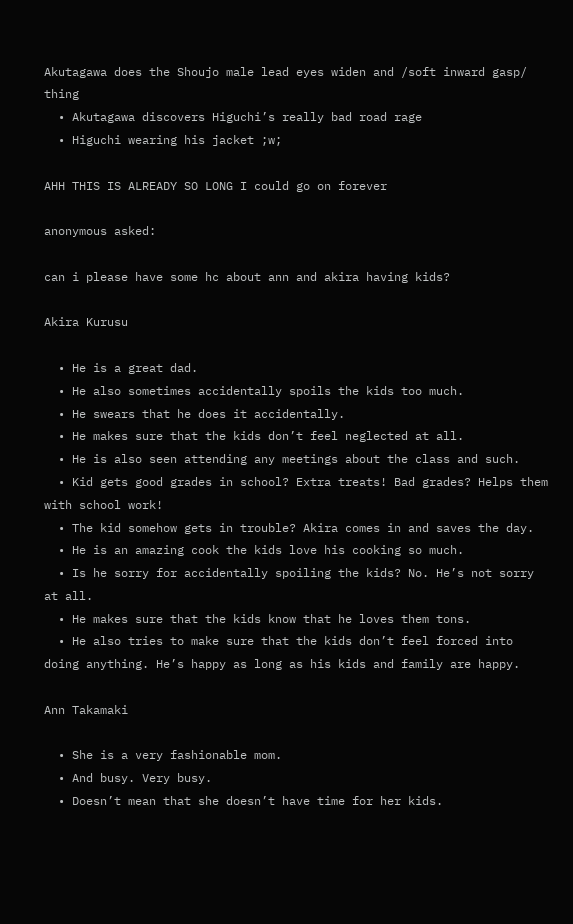Akutagawa does the Shoujo male lead eyes widen and /soft inward gasp/ thing
  • Akutagawa discovers Higuchi’s really bad road rage
  • Higuchi wearing his jacket ;w;

AHH THIS IS ALREADY SO LONG I could go on forever

anonymous asked:

can i please have some hc about ann and akira having kids?

Akira Kurusu

  • He is a great dad.
  • He also sometimes accidentally spoils the kids too much.
  • He swears that he does it accidentally.
  • He makes sure that the kids don’t feel neglected at all.
  • He is also seen attending any meetings about the class and such.
  • Kid gets good grades in school? Extra treats! Bad grades? Helps them with school work!
  • The kid somehow gets in trouble? Akira comes in and saves the day.
  • He is an amazing cook the kids love his cooking so much.
  • Is he sorry for accidentally spoiling the kids? No. He’s not sorry at all.
  • He makes sure that the kids know that he loves them tons.
  • He also tries to make sure that the kids don’t feel forced into doing anything. He’s happy as long as his kids and family are happy.

Ann Takamaki

  • She is a very fashionable mom.
  • And busy. Very busy.
  • Doesn’t mean that she doesn’t have time for her kids.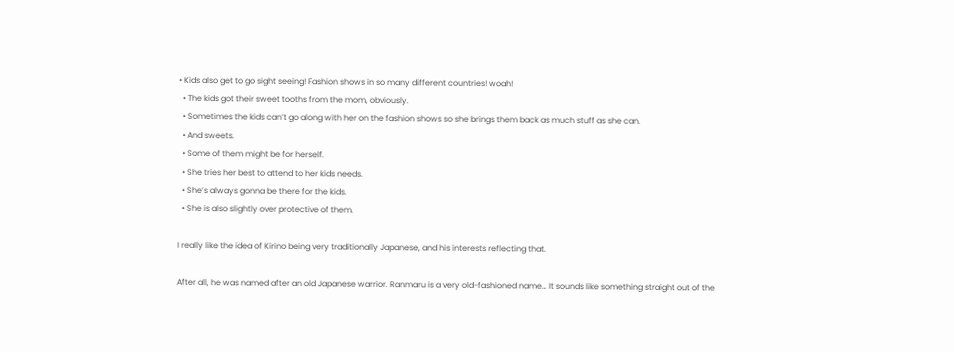• Kids also get to go sight seeing! Fashion shows in so many different countries! woah!
  • The kids got their sweet tooths from the mom, obviously.
  • Sometimes the kids can’t go along with her on the fashion shows so she brings them back as much stuff as she can.
  • And sweets.
  • Some of them might be for herself.
  • She tries her best to attend to her kids needs.
  • She’s always gonna be there for the kids.
  • She is also slightly over protective of them.

I really like the idea of Kirino being very traditionally Japanese, and his interests reflecting that.

After all, he was named after an old Japanese warrior. Ranmaru is a very old-fashioned name… It sounds like something straight out of the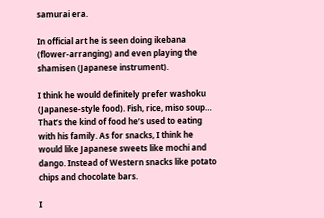samurai era.

In official art he is seen doing ikebana (flower-arranging) and even playing the shamisen (Japanese instrument).

I think he would definitely prefer washoku (Japanese-style food). Fish, rice, miso soup… That’s the kind of food he’s used to eating with his family. As for snacks, I think he would like Japanese sweets like mochi and dango. Instead of Western snacks like potato chips and chocolate bars.

I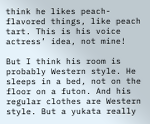think he likes peach-flavored things, like peach tart. This is his voice actress’ idea, not mine!

But I think his room is probably Western style. He sleeps in a bed, not on the floor on a futon. And his regular clothes are Western style. But a yukata really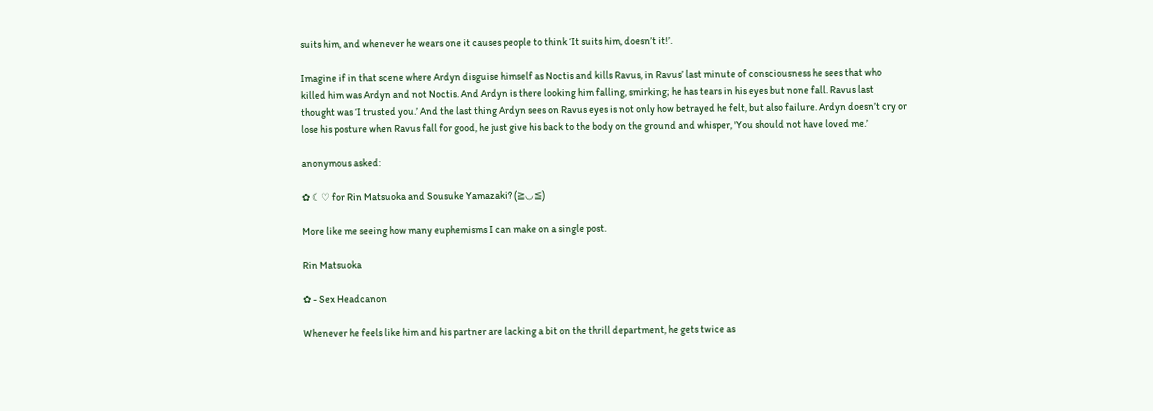suits him, and whenever he wears one it causes people to think ‘It suits him, doesn’t it!’.

Imagine if in that scene where Ardyn disguise himself as Noctis and kills Ravus, in Ravus’ last minute of consciousness he sees that who killed him was Ardyn and not Noctis. And Ardyn is there looking him falling, smirking; he has tears in his eyes but none fall. Ravus last thought was ‘I trusted you.’ And the last thing Ardyn sees on Ravus eyes is not only how betrayed he felt, but also failure. Ardyn doesn’t cry or lose his posture when Ravus fall for good, he just give his back to the body on the ground and whisper, 'You should not have loved me.’

anonymous asked:

✿ ☾♡ for Rin Matsuoka and Sousuke Yamazaki? (≧◡≦)

More like me seeing how many euphemisms I can make on a single post.

Rin Matsuoka

✿ - Sex Headcanon

Whenever he feels like him and his partner are lacking a bit on the thrill department, he gets twice as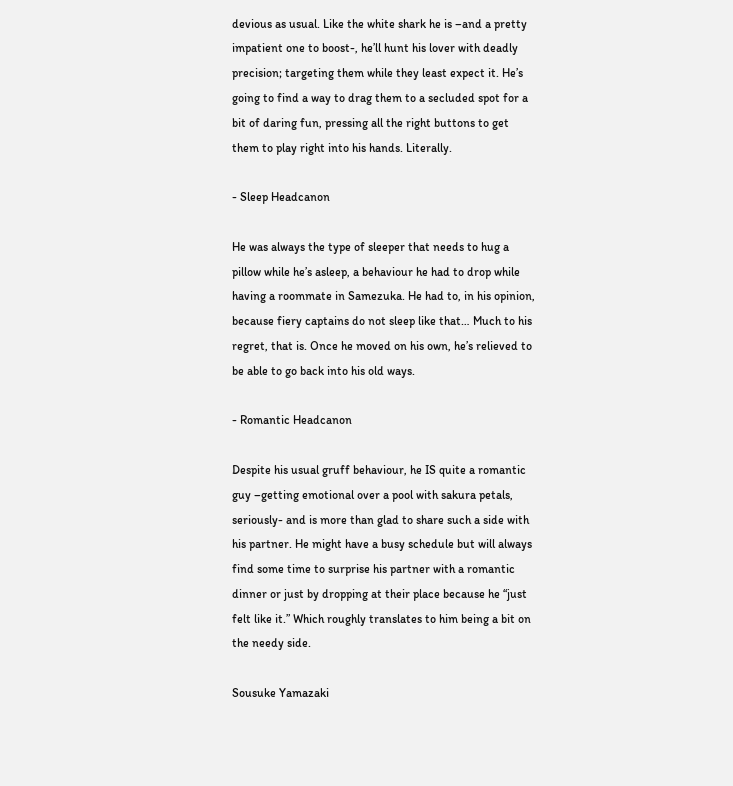devious as usual. Like the white shark he is –and a pretty impatient one to boost-, he’ll hunt his lover with deadly precision; targeting them while they least expect it. He’s going to find a way to drag them to a secluded spot for a bit of daring fun, pressing all the right buttons to get them to play right into his hands. Literally.

- Sleep Headcanon

He was always the type of sleeper that needs to hug a pillow while he’s asleep, a behaviour he had to drop while having a roommate in Samezuka. He had to, in his opinion, because fiery captains do not sleep like that… Much to his regret, that is. Once he moved on his own, he’s relieved to be able to go back into his old ways.

- Romantic Headcanon

Despite his usual gruff behaviour, he IS quite a romantic guy –getting emotional over a pool with sakura petals, seriously- and is more than glad to share such a side with his partner. He might have a busy schedule but will always find some time to surprise his partner with a romantic dinner or just by dropping at their place because he “just felt like it.” Which roughly translates to him being a bit on the needy side.

Sousuke Yamazaki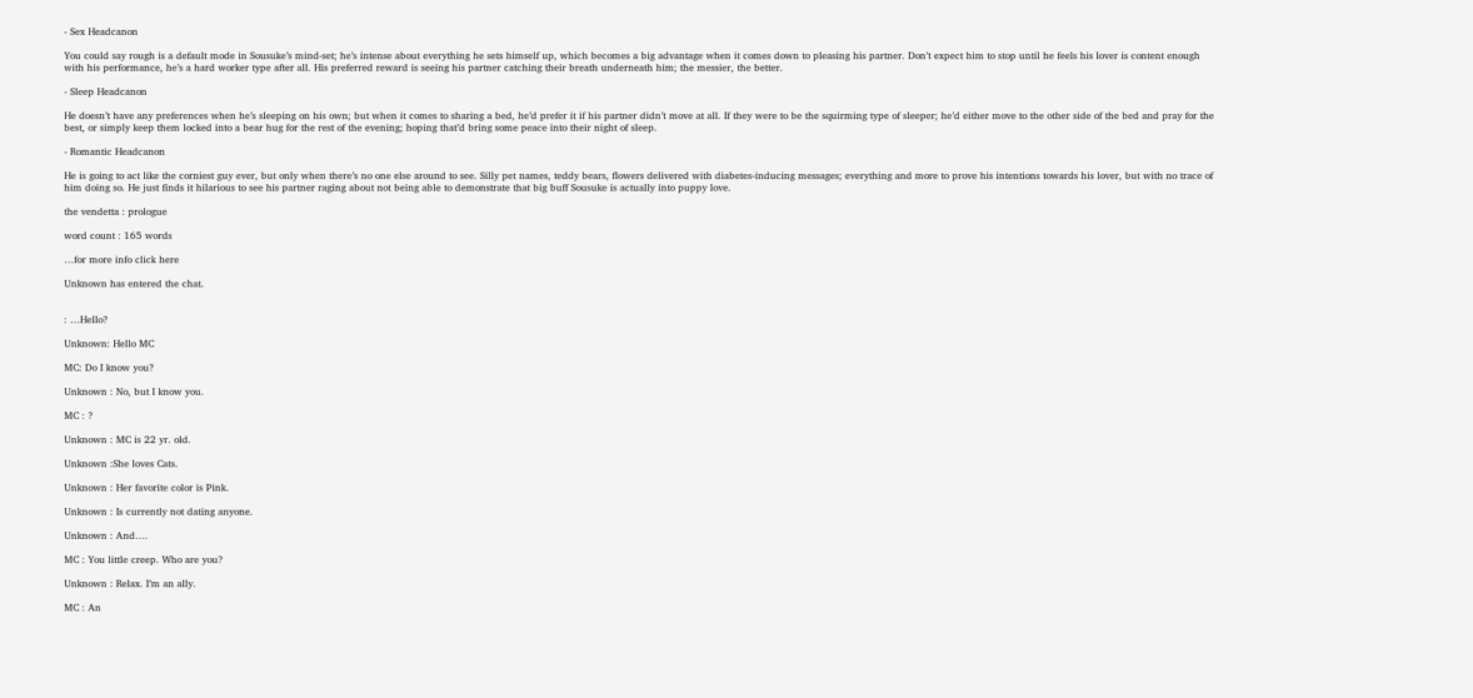- Sex Headcanon

You could say rough is a default mode in Sousuke’s mind-set; he’s intense about everything he sets himself up, which becomes a big advantage when it comes down to pleasing his partner. Don’t expect him to stop until he feels his lover is content enough with his performance, he’s a hard worker type after all. His preferred reward is seeing his partner catching their breath underneath him; the messier, the better.

- Sleep Headcanon

He doesn’t have any preferences when he’s sleeping on his own; but when it comes to sharing a bed, he’d prefer it if his partner didn’t move at all. If they were to be the squirming type of sleeper; he’d either move to the other side of the bed and pray for the best, or simply keep them locked into a bear hug for the rest of the evening; hoping that’d bring some peace into their night of sleep.

- Romantic Headcanon

He is going to act like the corniest guy ever, but only when there’s no one else around to see. Silly pet names, teddy bears, flowers delivered with diabetes-inducing messages; everything and more to prove his intentions towards his lover, but with no trace of him doing so. He just finds it hilarious to see his partner raging about not being able to demonstrate that big buff Sousuke is actually into puppy love.

the vendetta : prologue

word count : 165 words

…for more info click here

Unknown has entered the chat.


: …Hello?

Unknown: Hello MC

MC: Do I know you?

Unknown : No, but I know you.

MC : ?

Unknown : MC is 22 yr. old.

Unknown :She loves Cats.

Unknown : Her favorite color is Pink.

Unknown : Is currently not dating anyone.

Unknown : And….

MC : You little creep. Who are you?

Unknown : Relax. I’m an ally.

MC : An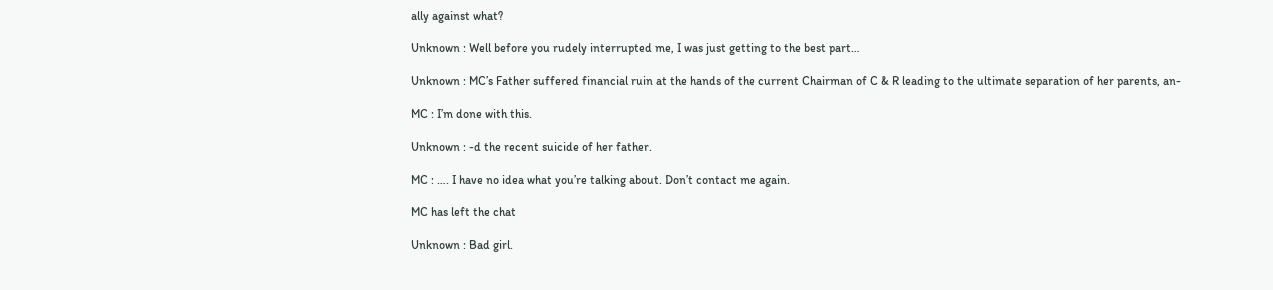ally against what?

Unknown : Well before you rudely interrupted me, I was just getting to the best part…

Unknown : MC’s Father suffered financial ruin at the hands of the current Chairman of C & R leading to the ultimate separation of her parents, an-

MC : I’m done with this.

Unknown : -d the recent suicide of her father.

MC : …. I have no idea what you’re talking about. Don’t contact me again.

MC has left the chat

Unknown : Bad girl.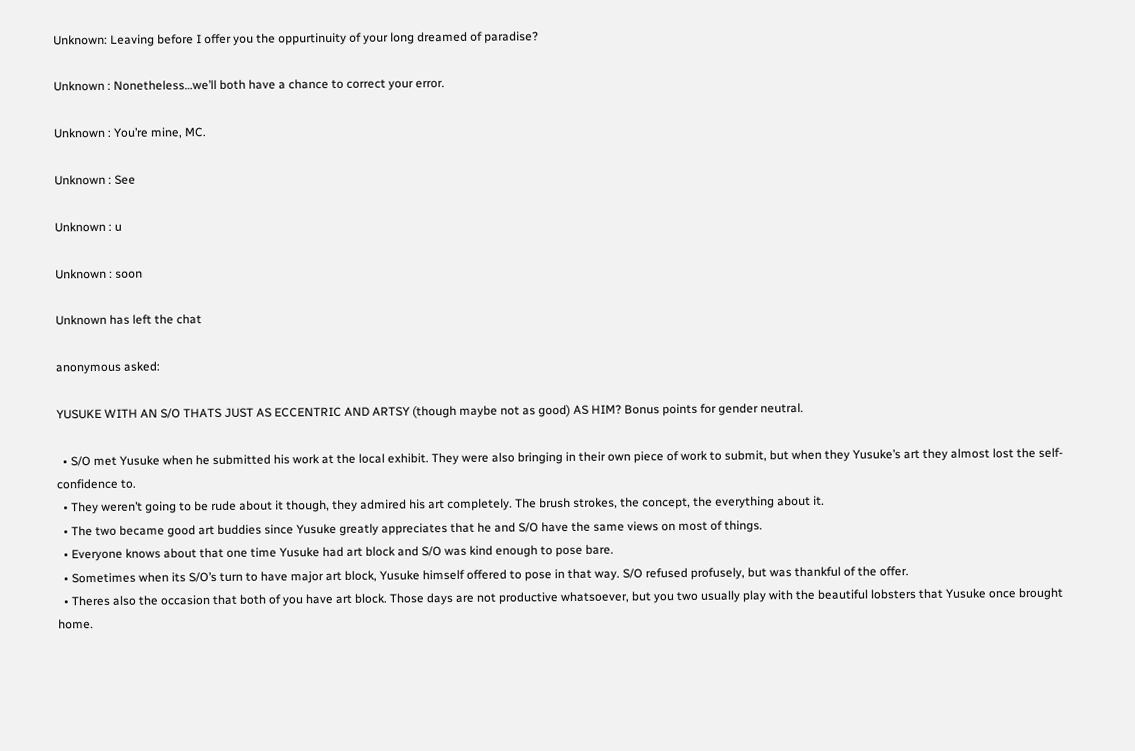Unknown: Leaving before I offer you the oppurtinuity of your long dreamed of paradise?

Unknown : Nonetheless…we’ll both have a chance to correct your error.

Unknown : You’re mine, MC.

Unknown : See

Unknown : u

Unknown : soon

Unknown has left the chat

anonymous asked:

YUSUKE WITH AN S/O THATS JUST AS ECCENTRIC AND ARTSY (though maybe not as good) AS HIM? Bonus points for gender neutral.

  • S/O met Yusuke when he submitted his work at the local exhibit. They were also bringing in their own piece of work to submit, but when they Yusuke’s art they almost lost the self-confidence to.
  • They weren’t going to be rude about it though, they admired his art completely. The brush strokes, the concept, the everything about it.
  • The two became good art buddies since Yusuke greatly appreciates that he and S/O have the same views on most of things.
  • Everyone knows about that one time Yusuke had art block and S/O was kind enough to pose bare.
  • Sometimes when its S/O’s turn to have major art block, Yusuke himself offered to pose in that way. S/O refused profusely, but was thankful of the offer.
  • Theres also the occasion that both of you have art block. Those days are not productive whatsoever, but you two usually play with the beautiful lobsters that Yusuke once brought home.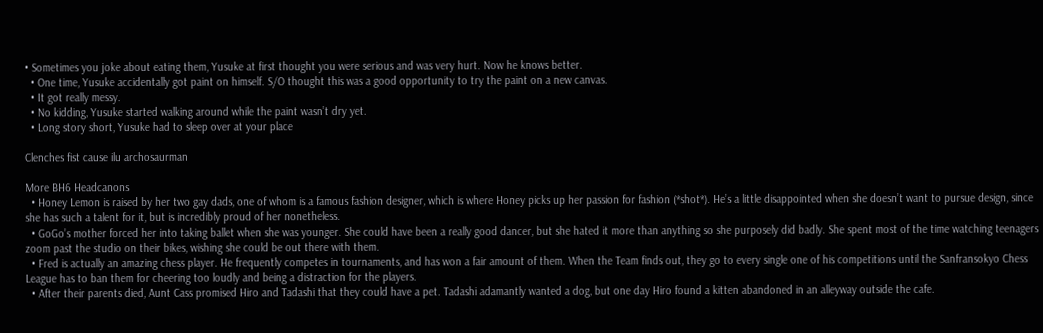• Sometimes you joke about eating them, Yusuke at first thought you were serious and was very hurt. Now he knows better.
  • One time, Yusuke accidentally got paint on himself. S/O thought this was a good opportunity to try the paint on a new canvas.
  • It got really messy.
  • No kidding, Yusuke started walking around while the paint wasn’t dry yet.
  • Long story short, Yusuke had to sleep over at your place

Clenches fist cause ilu archosaurman

More BH6 Headcanons
  • Honey Lemon is raised by her two gay dads, one of whom is a famous fashion designer, which is where Honey picks up her passion for fashion (*shot*). He’s a little disappointed when she doesn’t want to pursue design, since she has such a talent for it, but is incredibly proud of her nonetheless.
  • GoGo’s mother forced her into taking ballet when she was younger. She could have been a really good dancer, but she hated it more than anything so she purposely did badly. She spent most of the time watching teenagers zoom past the studio on their bikes, wishing she could be out there with them.
  • Fred is actually an amazing chess player. He frequently competes in tournaments, and has won a fair amount of them. When the Team finds out, they go to every single one of his competitions until the Sanfransokyo Chess League has to ban them for cheering too loudly and being a distraction for the players.
  • After their parents died, Aunt Cass promised Hiro and Tadashi that they could have a pet. Tadashi adamantly wanted a dog, but one day Hiro found a kitten abandoned in an alleyway outside the cafe.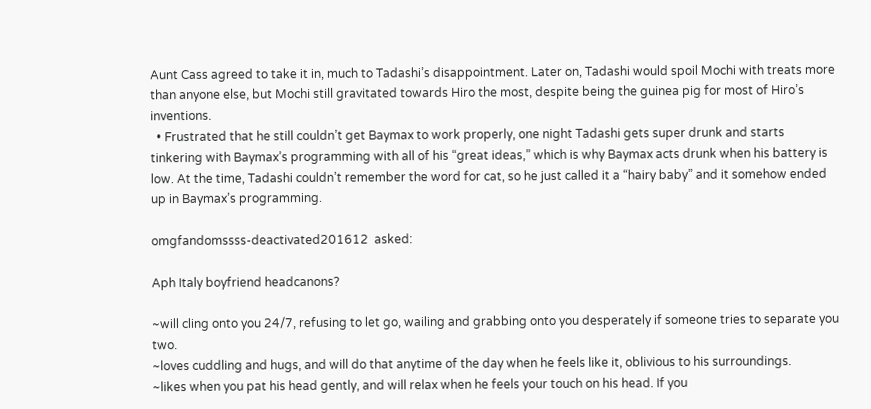Aunt Cass agreed to take it in, much to Tadashi’s disappointment. Later on, Tadashi would spoil Mochi with treats more than anyone else, but Mochi still gravitated towards Hiro the most, despite being the guinea pig for most of Hiro’s inventions.
  • Frustrated that he still couldn’t get Baymax to work properly, one night Tadashi gets super drunk and starts tinkering with Baymax’s programming with all of his “great ideas,” which is why Baymax acts drunk when his battery is low. At the time, Tadashi couldn’t remember the word for cat, so he just called it a “hairy baby” and it somehow ended up in Baymax’s programming.

omgfandomssss-deactivated201612  asked:

Aph Italy boyfriend headcanons?

~will cling onto you 24/7, refusing to let go, wailing and grabbing onto you desperately if someone tries to separate you two.
~loves cuddling and hugs, and will do that anytime of the day when he feels like it, oblivious to his surroundings.
~likes when you pat his head gently, and will relax when he feels your touch on his head. If you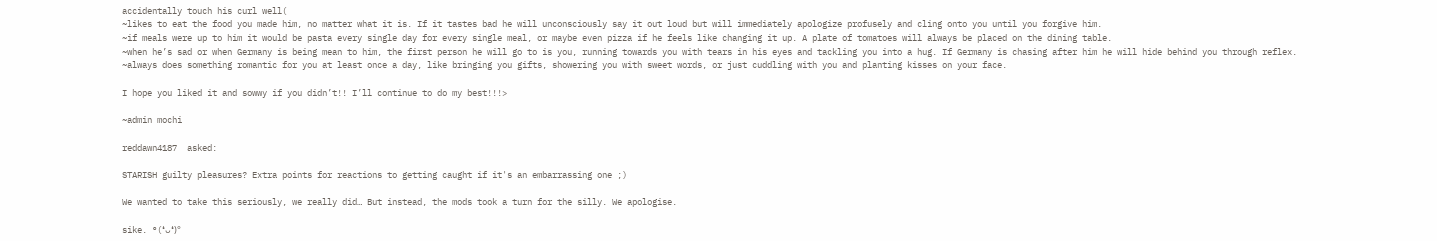accidentally touch his curl well(
~likes to eat the food you made him, no matter what it is. If it tastes bad he will unconsciously say it out loud but will immediately apologize profusely and cling onto you until you forgive him.
~if meals were up to him it would be pasta every single day for every single meal, or maybe even pizza if he feels like changing it up. A plate of tomatoes will always be placed on the dining table.
~when he’s sad or when Germany is being mean to him, the first person he will go to is you, running towards you with tears in his eyes and tackling you into a hug. If Germany is chasing after him he will hide behind you through reflex.
~always does something romantic for you at least once a day, like bringing you gifts, showering you with sweet words, or just cuddling with you and planting kisses on your face.

I hope you liked it and sowwy if you didn’t!! I’ll continue to do my best!!!>

~admin mochi

reddawn4187  asked:

STARISH guilty pleasures? Extra points for reactions to getting caught if it's an embarrassing one ;)

We wanted to take this seriously, we really did… But instead, the mods took a turn for the silly. We apologise.

sike. °(❛ᴗ❛)°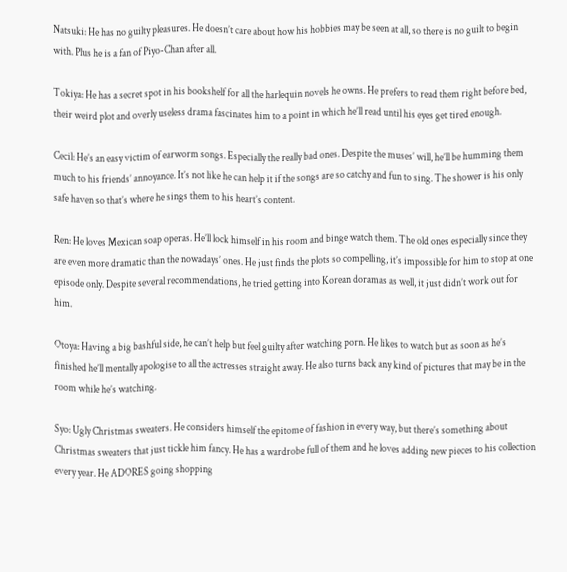Natsuki: He has no guilty pleasures. He doesn’t care about how his hobbies may be seen at all, so there is no guilt to begin with. Plus he is a fan of Piyo-Chan after all.

Tokiya: He has a secret spot in his bookshelf for all the harlequin novels he owns. He prefers to read them right before bed, their weird plot and overly useless drama fascinates him to a point in which he’ll read until his eyes get tired enough.

Cecil: He’s an easy victim of earworm songs. Especially the really bad ones. Despite the muses’ will, he’ll be humming them much to his friends’ annoyance. It’s not like he can help it if the songs are so catchy and fun to sing. The shower is his only safe haven so that’s where he sings them to his heart’s content.

Ren: He loves Mexican soap operas. He’ll lock himself in his room and binge watch them. The old ones especially since they are even more dramatic than the nowadays’ ones. He just finds the plots so compelling, it’s impossible for him to stop at one episode only. Despite several recommendations, he tried getting into Korean doramas as well, it just didn’t work out for him.

Otoya: Having a big bashful side, he can’t help but feel guilty after watching porn. He likes to watch but as soon as he’s finished he’ll mentally apologise to all the actresses straight away. He also turns back any kind of pictures that may be in the room while he’s watching.

Syo: Ugly Christmas sweaters. He considers himself the epitome of fashion in every way, but there’s something about Christmas sweaters that just tickle him fancy. He has a wardrobe full of them and he loves adding new pieces to his collection every year. He ADORES going shopping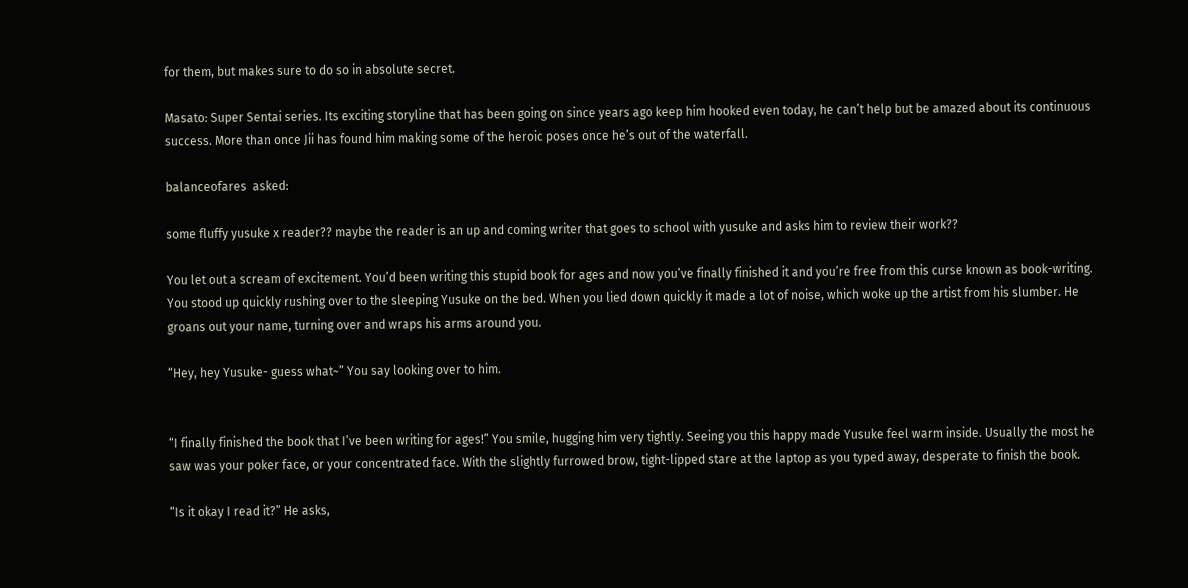for them, but makes sure to do so in absolute secret.

Masato: Super Sentai series. Its exciting storyline that has been going on since years ago keep him hooked even today, he can’t help but be amazed about its continuous success. More than once Jii has found him making some of the heroic poses once he’s out of the waterfall.

balanceofares  asked:

some fluffy yusuke x reader?? maybe the reader is an up and coming writer that goes to school with yusuke and asks him to review their work??

You let out a scream of excitement. You’d been writing this stupid book for ages and now you’ve finally finished it and you’re free from this curse known as book-writing. You stood up quickly rushing over to the sleeping Yusuke on the bed. When you lied down quickly it made a lot of noise, which woke up the artist from his slumber. He groans out your name, turning over and wraps his arms around you.

“Hey, hey Yusuke- guess what~” You say looking over to him.


“I finally finished the book that I’ve been writing for ages!” You smile, hugging him very tightly. Seeing you this happy made Yusuke feel warm inside. Usually the most he saw was your poker face, or your concentrated face. With the slightly furrowed brow, tight-lipped stare at the laptop as you typed away, desperate to finish the book.

“Is it okay I read it?” He asks,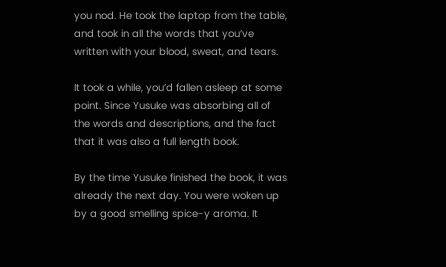you nod. He took the laptop from the table, and took in all the words that you’ve written with your blood, sweat, and tears.

It took a while, you’d fallen asleep at some point. Since Yusuke was absorbing all of the words and descriptions, and the fact that it was also a full length book.

By the time Yusuke finished the book, it was already the next day. You were woken up by a good smelling spice-y aroma. It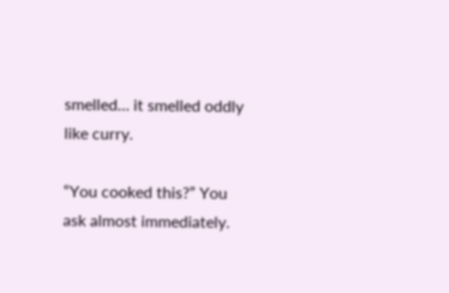smelled… it smelled oddly like curry.

“You cooked this?” You ask almost immediately.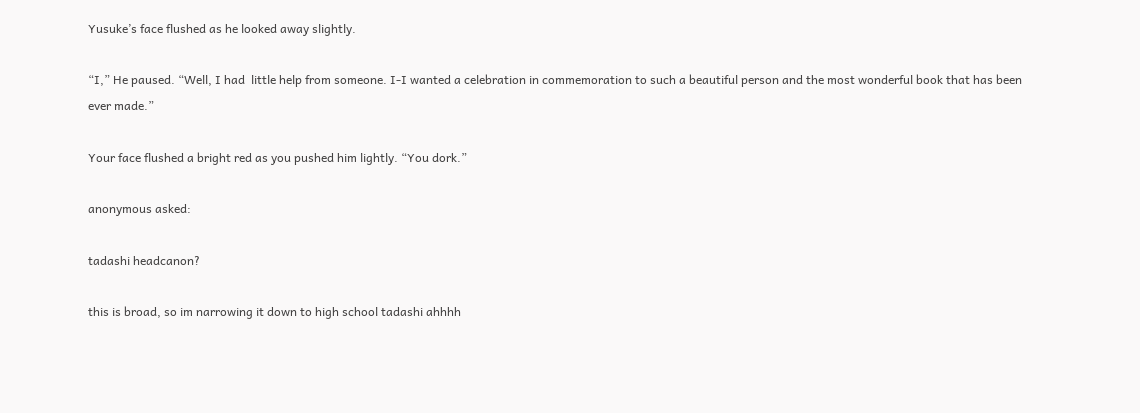Yusuke’s face flushed as he looked away slightly.

“I,” He paused. “Well, I had  little help from someone. I-I wanted a celebration in commemoration to such a beautiful person and the most wonderful book that has been ever made.”

Your face flushed a bright red as you pushed him lightly. “You dork.”

anonymous asked:

tadashi headcanon?

this is broad, so im narrowing it down to high school tadashi ahhhh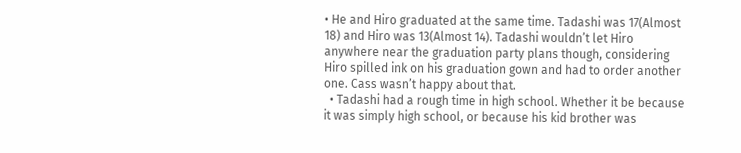• He and Hiro graduated at the same time. Tadashi was 17(Almost 18) and Hiro was 13(Almost 14). Tadashi wouldn’t let Hiro anywhere near the graduation party plans though, considering Hiro spilled ink on his graduation gown and had to order another one. Cass wasn’t happy about that.
  • Tadashi had a rough time in high school. Whether it be because it was simply high school, or because his kid brother was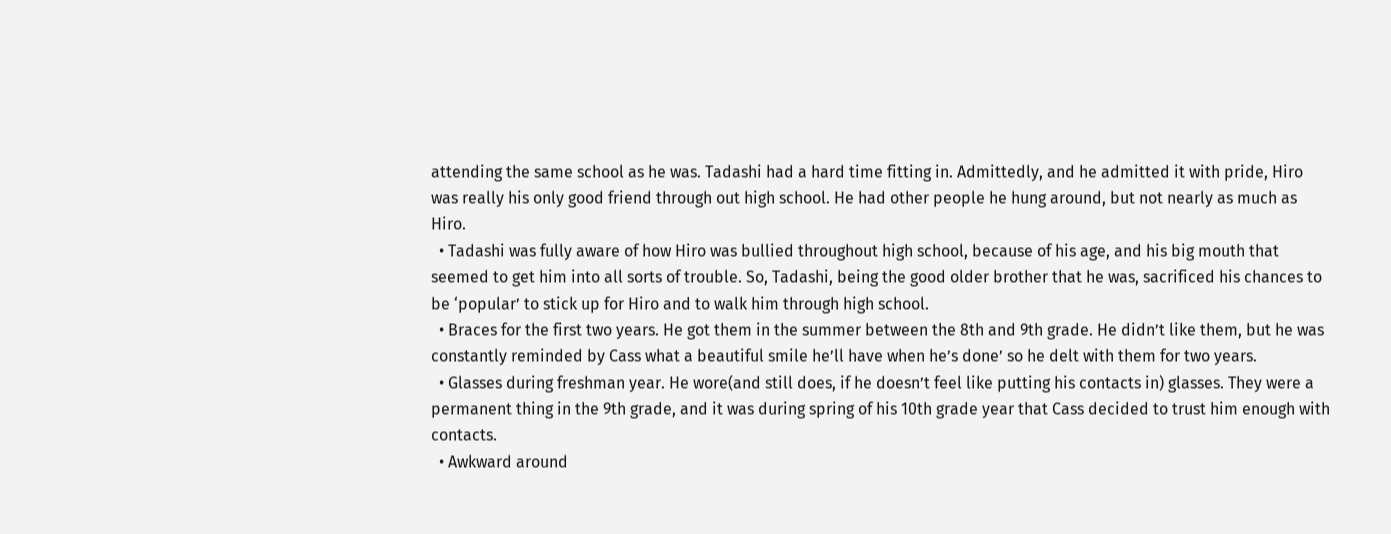attending the same school as he was. Tadashi had a hard time fitting in. Admittedly, and he admitted it with pride, Hiro was really his only good friend through out high school. He had other people he hung around, but not nearly as much as Hiro.
  • Tadashi was fully aware of how Hiro was bullied throughout high school, because of his age, and his big mouth that seemed to get him into all sorts of trouble. So, Tadashi, being the good older brother that he was, sacrificed his chances to be ‘popular’ to stick up for Hiro and to walk him through high school.
  • Braces for the first two years. He got them in the summer between the 8th and 9th grade. He didn’t like them, but he was constantly reminded by Cass what a beautiful smile he’ll have when he’s done’ so he delt with them for two years.
  • Glasses during freshman year. He wore(and still does, if he doesn’t feel like putting his contacts in) glasses. They were a permanent thing in the 9th grade, and it was during spring of his 10th grade year that Cass decided to trust him enough with contacts.
  • Awkward around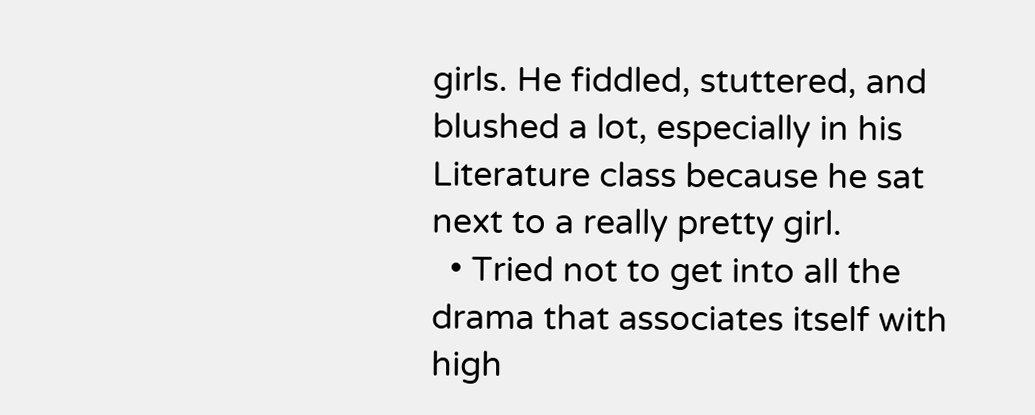girls. He fiddled, stuttered, and blushed a lot, especially in his Literature class because he sat next to a really pretty girl.
  • Tried not to get into all the drama that associates itself with high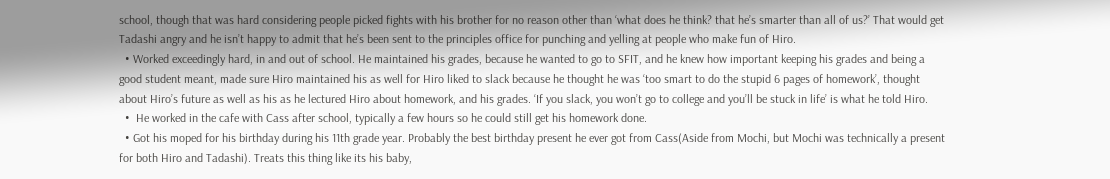school, though that was hard considering people picked fights with his brother for no reason other than ‘what does he think? that he’s smarter than all of us?’ That would get Tadashi angry and he isn’t happy to admit that he’s been sent to the principles office for punching and yelling at people who make fun of Hiro.
  • Worked exceedingly hard, in and out of school. He maintained his grades, because he wanted to go to SFIT, and he knew how important keeping his grades and being a good student meant, made sure Hiro maintained his as well for Hiro liked to slack because he thought he was ‘too smart to do the stupid 6 pages of homework’, thought about Hiro’s future as well as his as he lectured Hiro about homework, and his grades. ‘If you slack, you won’t go to college and you’ll be stuck in life’ is what he told Hiro.
  •  He worked in the cafe with Cass after school, typically a few hours so he could still get his homework done.
  • Got his moped for his birthday during his 11th grade year. Probably the best birthday present he ever got from Cass(Aside from Mochi, but Mochi was technically a present for both Hiro and Tadashi). Treats this thing like its his baby,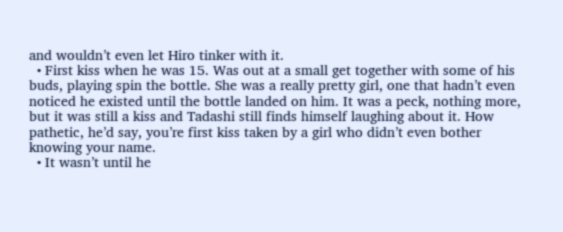and wouldn’t even let Hiro tinker with it.
  • First kiss when he was 15. Was out at a small get together with some of his buds, playing spin the bottle. She was a really pretty girl, one that hadn’t even noticed he existed until the bottle landed on him. It was a peck, nothing more, but it was still a kiss and Tadashi still finds himself laughing about it. How pathetic, he’d say, you’re first kiss taken by a girl who didn’t even bother knowing your name.
  • It wasn’t until he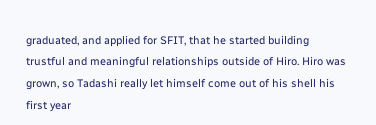graduated, and applied for SFIT, that he started building trustful and meaningful relationships outside of Hiro. Hiro was grown, so Tadashi really let himself come out of his shell his first year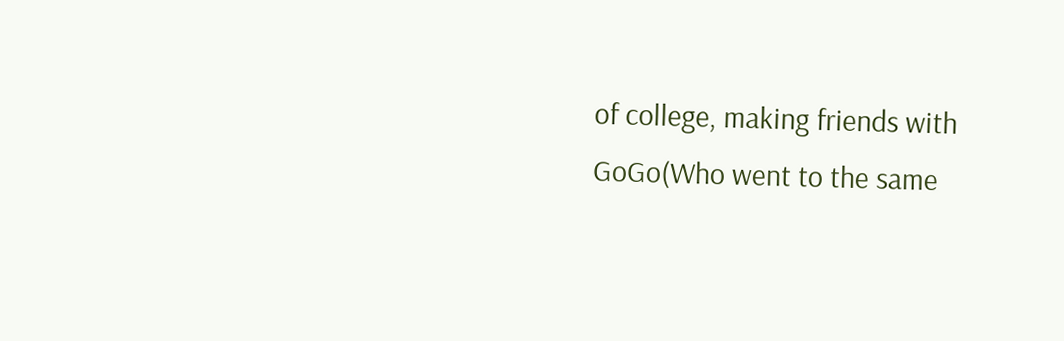of college, making friends with GoGo(Who went to the same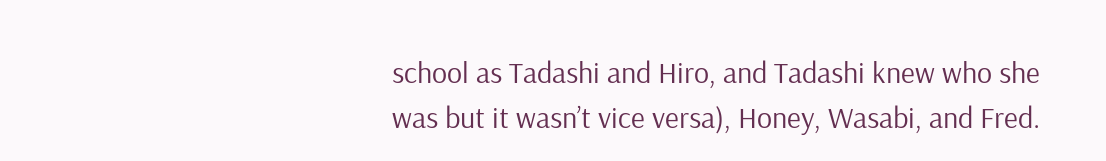school as Tadashi and Hiro, and Tadashi knew who she was but it wasn’t vice versa), Honey, Wasabi, and Fred.